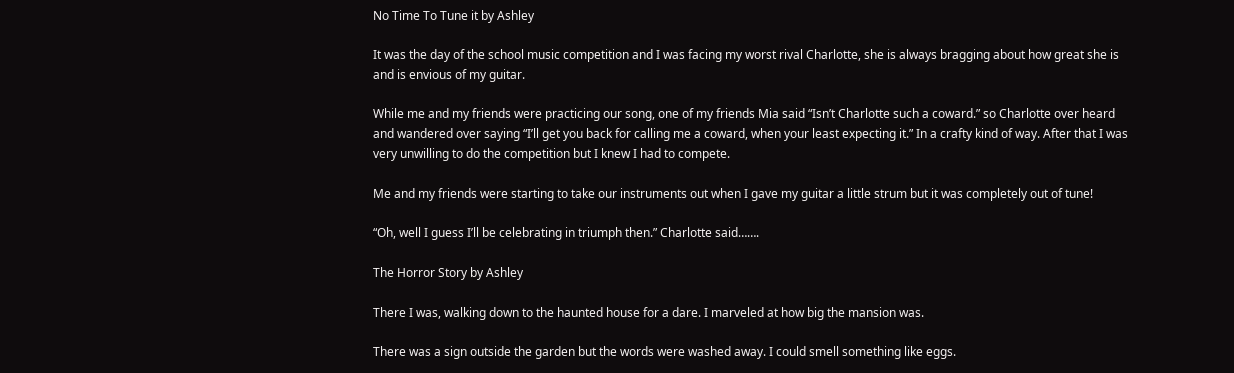No Time To Tune it by Ashley

It was the day of the school music competition and I was facing my worst rival Charlotte, she is always bragging about how great she is and is envious of my guitar.

While me and my friends were practicing our song, one of my friends Mia said “Isn’t Charlotte such a coward.” so Charlotte over heard and wandered over saying “I’ll get you back for calling me a coward, when your least expecting it.” In a crafty kind of way. After that I was very unwilling to do the competition but I knew I had to compete.

Me and my friends were starting to take our instruments out when I gave my guitar a little strum but it was completely out of tune!

“Oh, well I guess I’ll be celebrating in triumph then.” Charlotte said…….

The Horror Story by Ashley

There I was, walking down to the haunted house for a dare. I marveled at how big the mansion was.

There was a sign outside the garden but the words were washed away. I could smell something like eggs.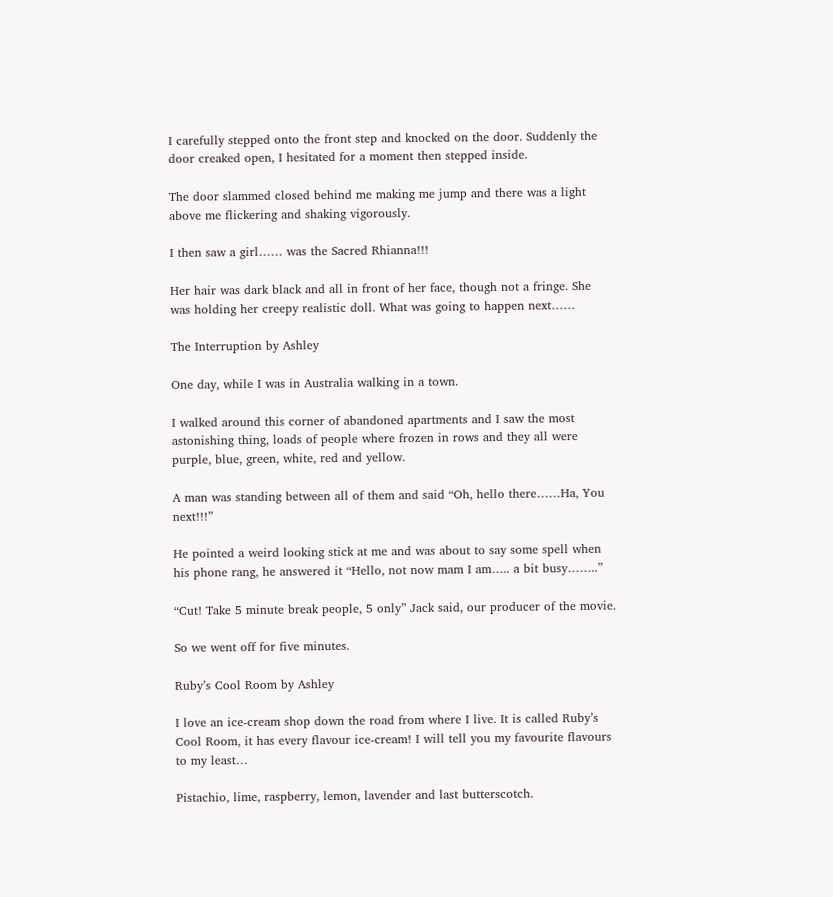I carefully stepped onto the front step and knocked on the door. Suddenly the door creaked open, I hesitated for a moment then stepped inside.

The door slammed closed behind me making me jump and there was a light above me flickering and shaking vigorously.

I then saw a girl…… was the Sacred Rhianna!!!

Her hair was dark black and all in front of her face, though not a fringe. She was holding her creepy realistic doll. What was going to happen next……

The Interruption by Ashley

One day, while I was in Australia walking in a town.

I walked around this corner of abandoned apartments and I saw the most astonishing thing, loads of people where frozen in rows and they all were purple, blue, green, white, red and yellow.

A man was standing between all of them and said “Oh, hello there……Ha, You next!!!”

He pointed a weird looking stick at me and was about to say some spell when his phone rang, he answered it “Hello, not now mam I am….. a bit busy……..”

“Cut! Take 5 minute break people, 5 only” Jack said, our producer of the movie.

So we went off for five minutes.

Ruby’s Cool Room by Ashley

I love an ice-cream shop down the road from where I live. It is called Ruby’s Cool Room, it has every flavour ice-cream! I will tell you my favourite flavours to my least…

Pistachio, lime, raspberry, lemon, lavender and last butterscotch.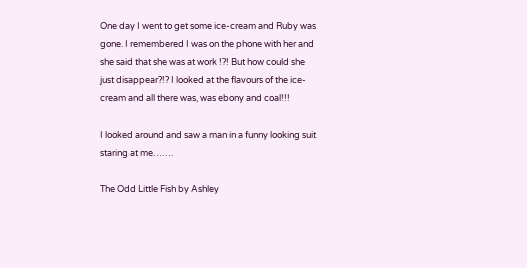One day I went to get some ice-cream and Ruby was gone. I remembered I was on the phone with her and she said that she was at work !?! But how could she just disappear?!? I looked at the flavours of the ice-cream and all there was, was ebony and coal!!!

I looked around and saw a man in a funny looking suit staring at me…….

The Odd Little Fish by Ashley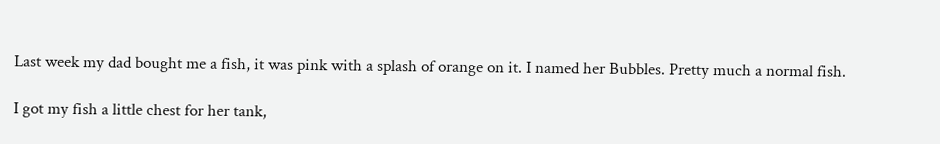Last week my dad bought me a fish, it was pink with a splash of orange on it. I named her Bubbles. Pretty much a normal fish.

I got my fish a little chest for her tank,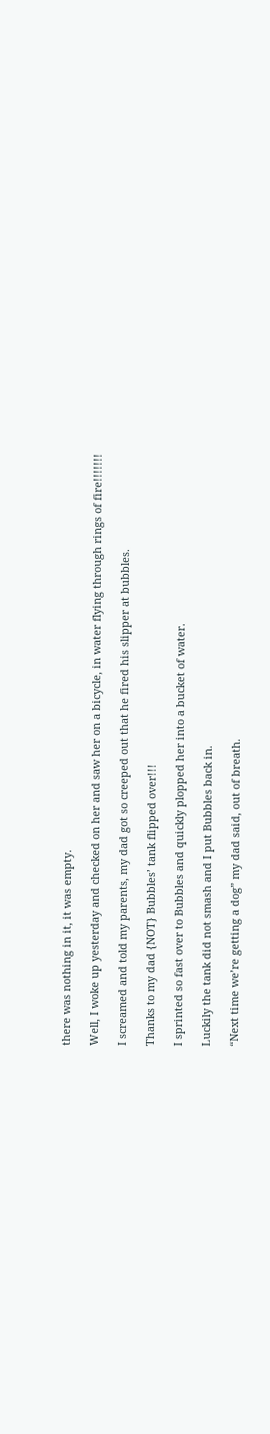there was nothing in it, it was empty.

Well, I woke up yesterday and checked on her and saw her on a bicycle, in water flying through rings of fire!!!!!!!

I screamed and told my parents, my dad got so creeped out that he fired his slipper at bubbles.

Thanks to my dad {NOT} Bubbles’ tank flipped over!!!

I sprinted so fast over to Bubbles and quickly plopped her into a bucket of water.

Luckily the tank did not smash and I put Bubbles back in.

“Next time we’re getting a dog” my dad said, out of breath.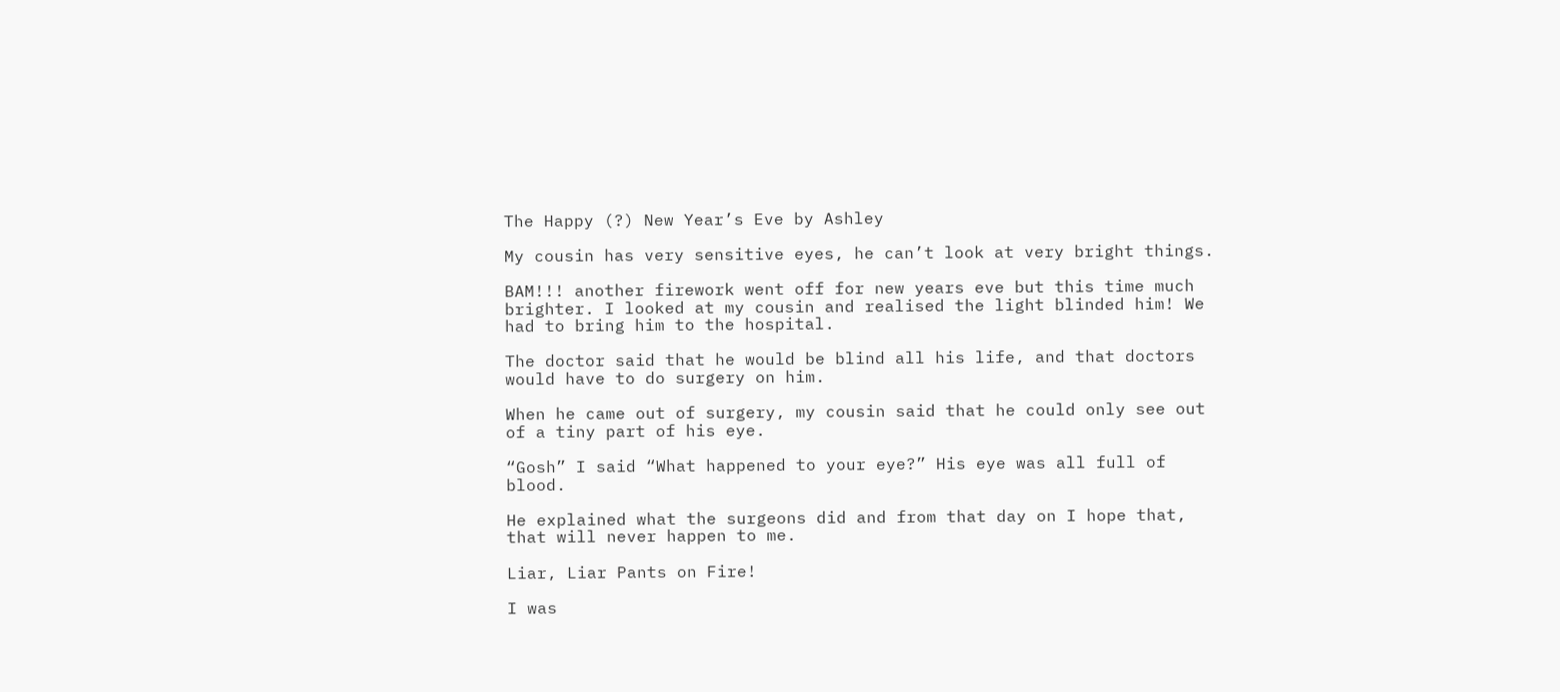The Happy (?) New Year’s Eve by Ashley

My cousin has very sensitive eyes, he can’t look at very bright things.

BAM!!! another firework went off for new years eve but this time much brighter. I looked at my cousin and realised the light blinded him! We had to bring him to the hospital.

The doctor said that he would be blind all his life, and that doctors would have to do surgery on him.

When he came out of surgery, my cousin said that he could only see out of a tiny part of his eye.

“Gosh” I said “What happened to your eye?” His eye was all full of blood.

He explained what the surgeons did and from that day on I hope that, that will never happen to me.

Liar, Liar Pants on Fire!

I was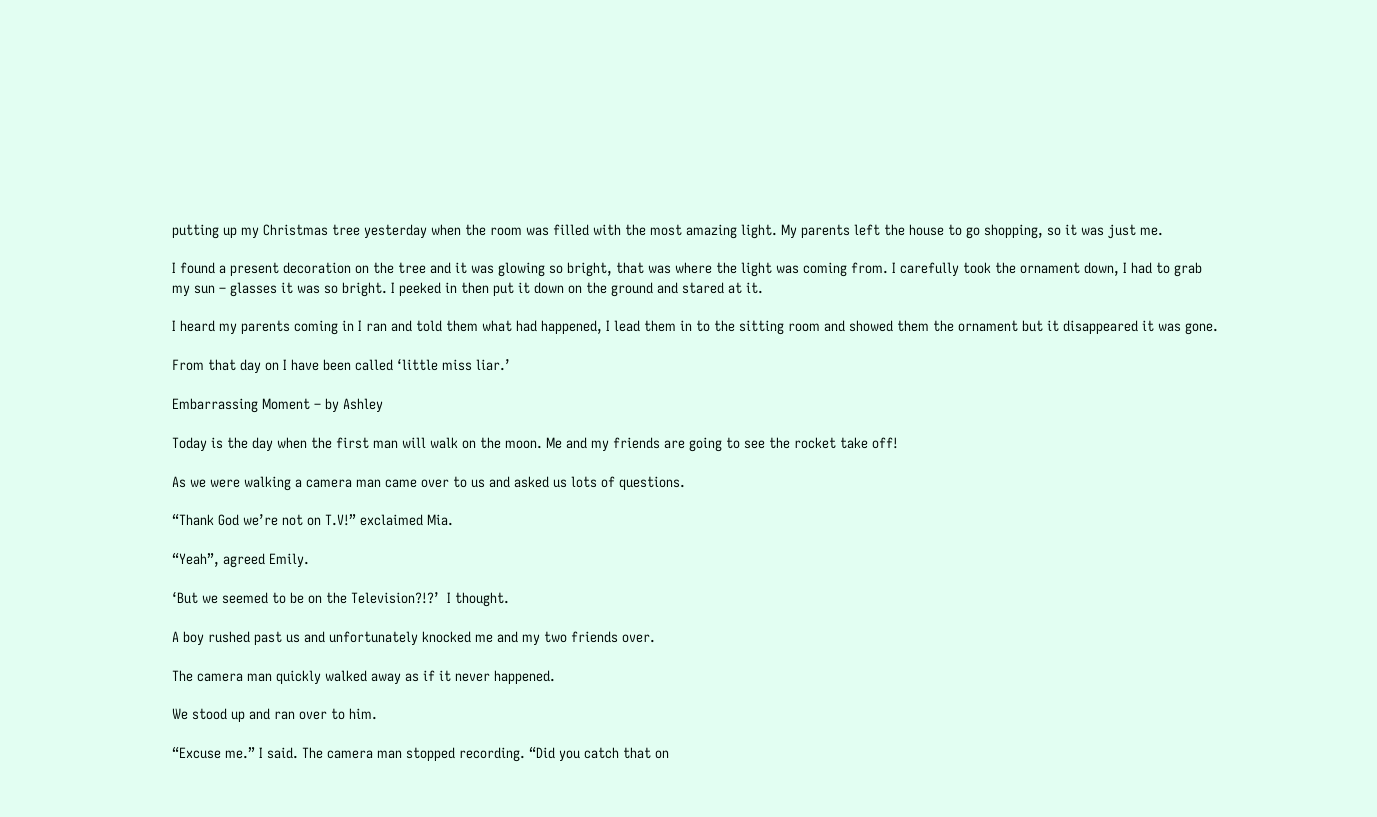putting up my Christmas tree yesterday when the room was filled with the most amazing light. My parents left the house to go shopping, so it was just me.

I found a present decoration on the tree and it was glowing so bright, that was where the light was coming from. I carefully took the ornament down, I had to grab my sun – glasses it was so bright. I peeked in then put it down on the ground and stared at it.

I heard my parents coming in I ran and told them what had happened, I lead them in to the sitting room and showed them the ornament but it disappeared it was gone.

From that day on I have been called ‘little miss liar.’

Embarrassing Moment – by Ashley

Today is the day when the first man will walk on the moon. Me and my friends are going to see the rocket take off!

As we were walking a camera man came over to us and asked us lots of questions.

“Thank God we’re not on T.V!” exclaimed Mia.

“Yeah”, agreed Emily.

‘But we seemed to be on the Television?!?’  I thought.

A boy rushed past us and unfortunately knocked me and my two friends over.

The camera man quickly walked away as if it never happened.

We stood up and ran over to him.

“Excuse me.” I said. The camera man stopped recording. “Did you catch that on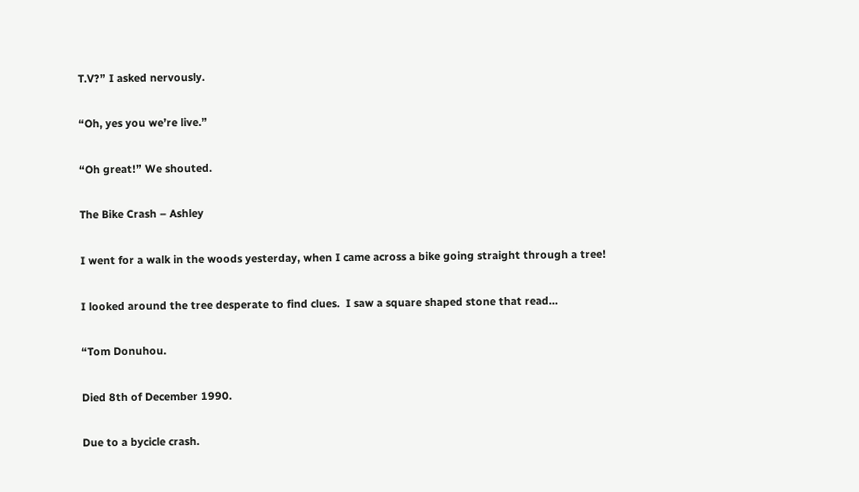T.V?” I asked nervously.

“Oh, yes you we’re live.”

“Oh great!” We shouted.

The Bike Crash – Ashley

I went for a walk in the woods yesterday, when I came across a bike going straight through a tree!

I looked around the tree desperate to find clues.  I saw a square shaped stone that read…

“Tom Donuhou.

Died 8th of December 1990.

Due to a bycicle crash.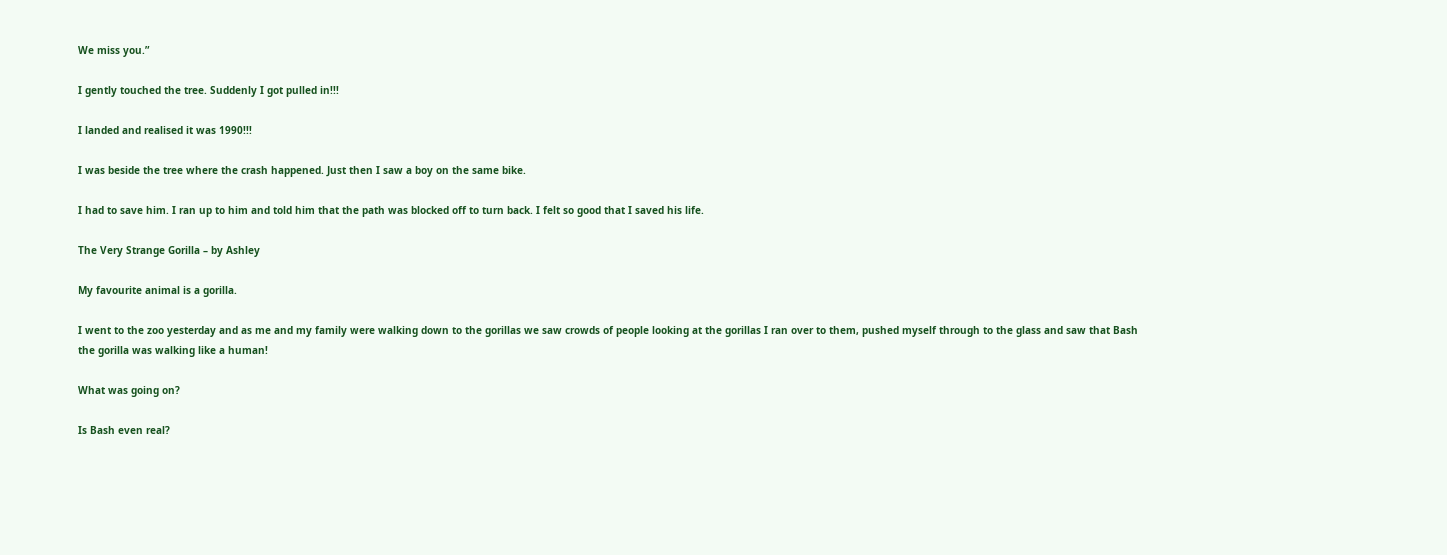We miss you.”

I gently touched the tree. Suddenly I got pulled in!!!

I landed and realised it was 1990!!!

I was beside the tree where the crash happened. Just then I saw a boy on the same bike.

I had to save him. I ran up to him and told him that the path was blocked off to turn back. I felt so good that I saved his life.

The Very Strange Gorilla – by Ashley

My favourite animal is a gorilla.

I went to the zoo yesterday and as me and my family were walking down to the gorillas we saw crowds of people looking at the gorillas I ran over to them, pushed myself through to the glass and saw that Bash the gorilla was walking like a human!

What was going on?

Is Bash even real?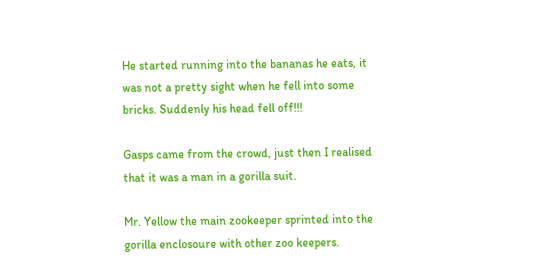He started running into the bananas he eats, it was not a pretty sight when he fell into some bricks. Suddenly his head fell off!!!

Gasps came from the crowd, just then I realised that it was a man in a gorilla suit.

Mr. Yellow the main zookeeper sprinted into the gorilla enclosoure with other zoo keepers.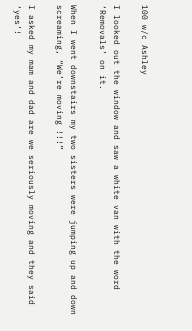100 w/c Ashley

I looked out the window and saw a white van with the word ‘Removals’ on it.

When I went downstairs my two sisters were jumping up and down screaming, “We’re moving !!!”

I asked my mam and dad are we seriously moving and they said ‘yes’!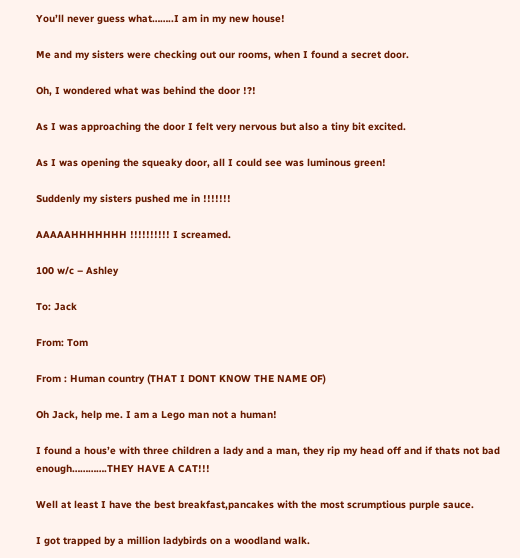You’ll never guess what……..I am in my new house!

Me and my sisters were checking out our rooms, when I found a secret door.

Oh, I wondered what was behind the door !?!

As I was approaching the door I felt very nervous but also a tiny bit excited.

As I was opening the squeaky door, all I could see was luminous green!

Suddenly my sisters pushed me in !!!!!!!

AAAAAHHHHHHH !!!!!!!!!! I screamed.

100 w/c – Ashley

To: Jack

From: Tom

From : Human country (THAT I DONT KNOW THE NAME OF)

Oh Jack, help me. I am a Lego man not a human!

I found a hous’e with three children a lady and a man, they rip my head off and if thats not bad enough………….THEY HAVE A CAT!!!

Well at least I have the best breakfast,pancakes with the most scrumptious purple sauce.

I got trapped by a million ladybirds on a woodland walk.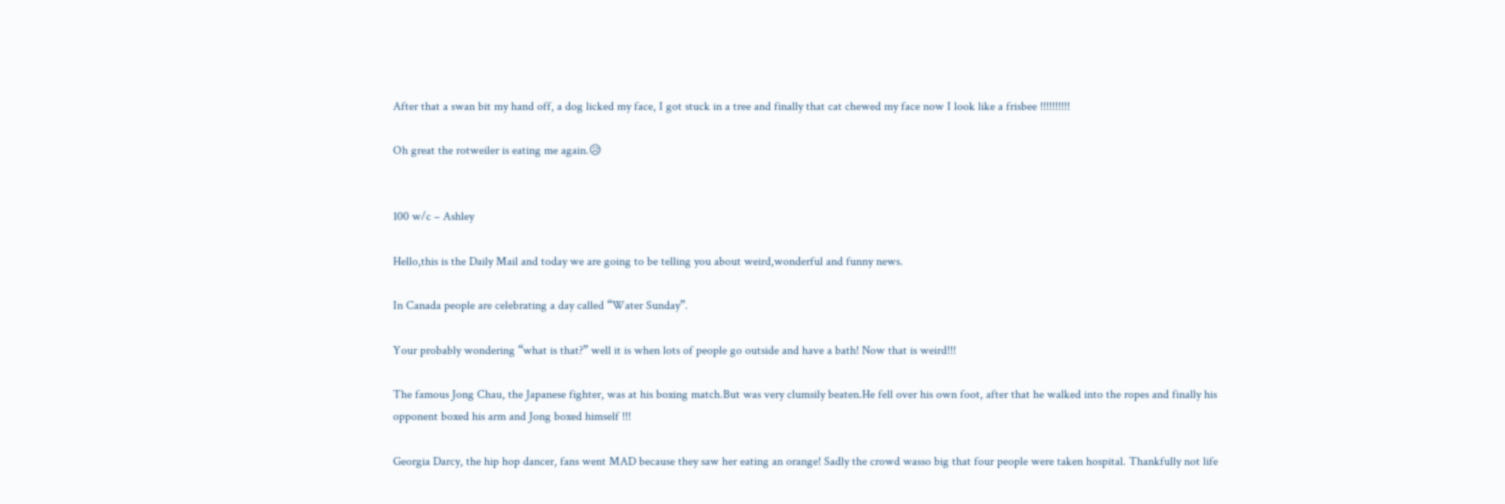After that a swan bit my hand off, a dog licked my face, I got stuck in a tree and finally that cat chewed my face now I look like a frisbee !!!!!!!!!!

Oh great the rotweiler is eating me again.😥


100 w/c – Ashley

Hello,this is the Daily Mail and today we are going to be telling you about weird,wonderful and funny news.

In Canada people are celebrating a day called “Water Sunday”.

Your probably wondering “what is that?” well it is when lots of people go outside and have a bath! Now that is weird!!!

The famous Jong Chau, the Japanese fighter, was at his boxing match.But was very clumsily beaten.He fell over his own foot, after that he walked into the ropes and finally his opponent boxed his arm and Jong boxed himself !!!

Georgia Darcy, the hip hop dancer, fans went MAD because they saw her eating an orange! Sadly the crowd wasso big that four people were taken hospital. Thankfully not life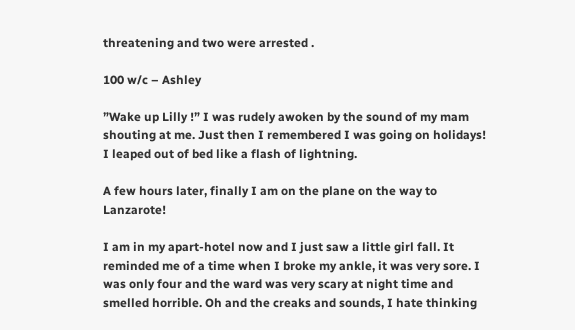threatening and two were arrested .

100 w/c – Ashley

”Wake up Lilly !” I was rudely awoken by the sound of my mam shouting at me. Just then I remembered I was going on holidays! I leaped out of bed like a flash of lightning.

A few hours later, finally I am on the plane on the way to Lanzarote!

I am in my apart-hotel now and I just saw a little girl fall. It reminded me of a time when I broke my ankle, it was very sore. I was only four and the ward was very scary at night time and smelled horrible. Oh and the creaks and sounds, I hate thinking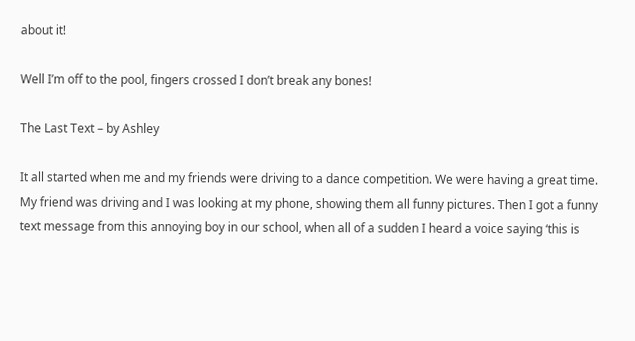about it!

Well I’m off to the pool, fingers crossed I don’t break any bones!

The Last Text – by Ashley

It all started when me and my friends were driving to a dance competition. We were having a great time. My friend was driving and I was looking at my phone, showing them all funny pictures. Then I got a funny text message from this annoying boy in our school, when all of a sudden I heard a voice saying ‘this is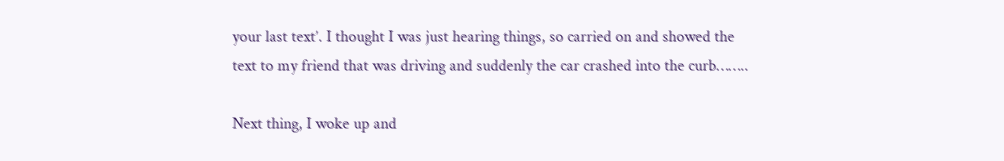your last text’. I thought I was just hearing things, so carried on and showed the text to my friend that was driving and suddenly the car crashed into the curb……..

Next thing, I woke up and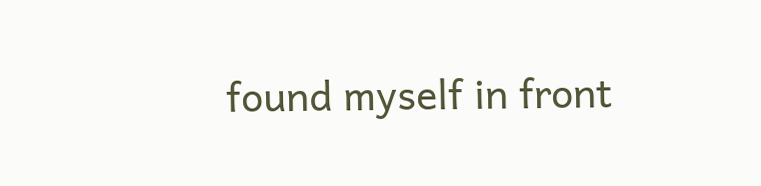found myself in front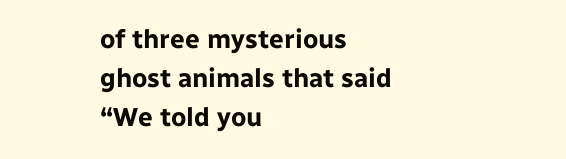of three mysterious ghost animals that said “We told you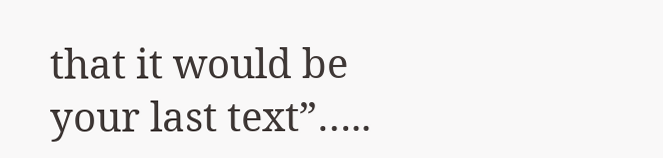that it would be your last text”…..